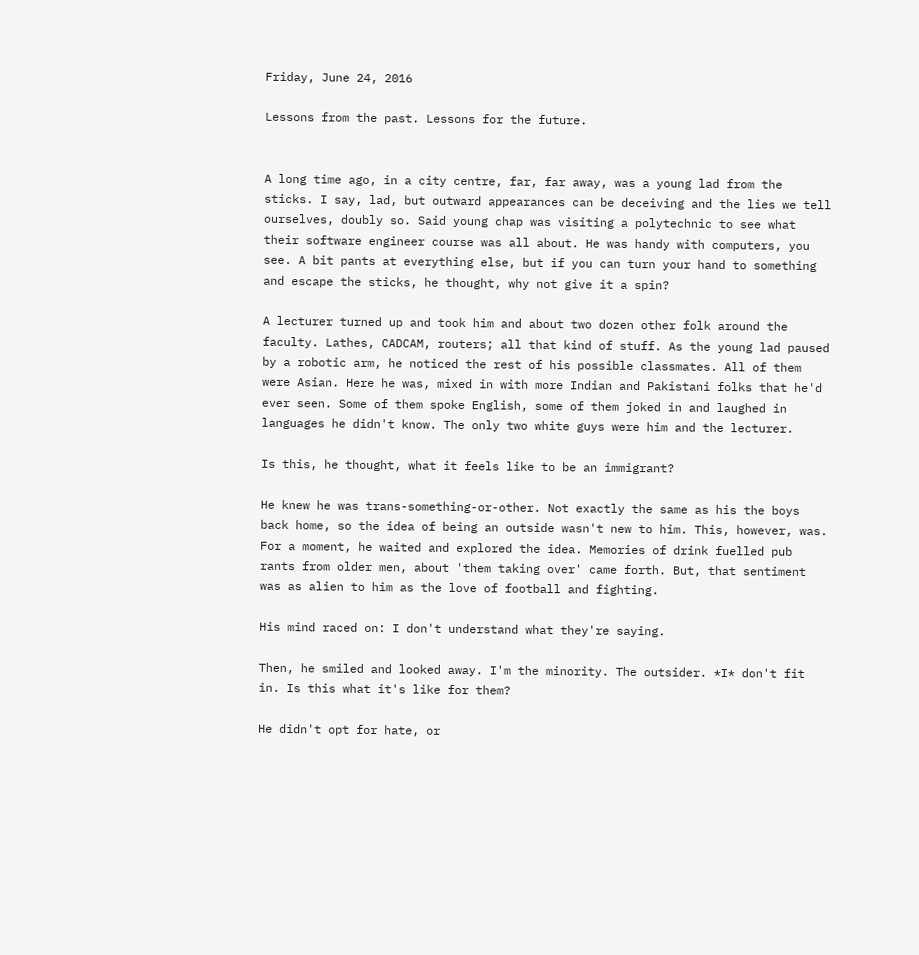Friday, June 24, 2016

Lessons from the past. Lessons for the future.


A long time ago, in a city centre, far, far away, was a young lad from the sticks. I say, lad, but outward appearances can be deceiving and the lies we tell ourselves, doubly so. Said young chap was visiting a polytechnic to see what their software engineer course was all about. He was handy with computers, you see. A bit pants at everything else, but if you can turn your hand to something and escape the sticks, he thought, why not give it a spin?

A lecturer turned up and took him and about two dozen other folk around the faculty. Lathes, CADCAM, routers; all that kind of stuff. As the young lad paused by a robotic arm, he noticed the rest of his possible classmates. All of them were Asian. Here he was, mixed in with more Indian and Pakistani folks that he'd ever seen. Some of them spoke English, some of them joked in and laughed in languages he didn't know. The only two white guys were him and the lecturer.

Is this, he thought, what it feels like to be an immigrant?

He knew he was trans-something-or-other. Not exactly the same as his the boys back home, so the idea of being an outside wasn't new to him. This, however, was. For a moment, he waited and explored the idea. Memories of drink fuelled pub rants from older men, about 'them taking over' came forth. But, that sentiment was as alien to him as the love of football and fighting.

His mind raced on: I don't understand what they're saying.

Then, he smiled and looked away. I'm the minority. The outsider. *I* don't fit in. Is this what it's like for them?

He didn't opt for hate, or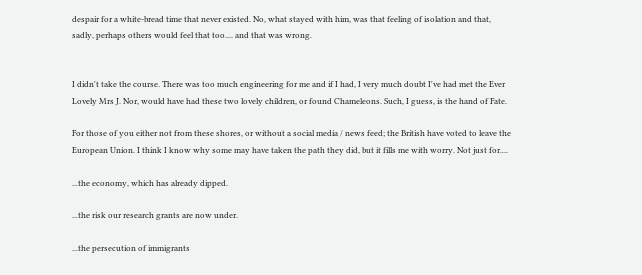despair for a white-bread time that never existed. No, what stayed with him, was that feeling of isolation and that, sadly, perhaps others would feel that too.... and that was wrong.


I didn't take the course. There was too much engineering for me and if I had, I very much doubt I've had met the Ever Lovely Mrs J. Nor, would have had these two lovely children, or found Chameleons. Such, I guess, is the hand of Fate.

For those of you either not from these shores, or without a social media / news feed; the British have voted to leave the European Union. I think I know why some may have taken the path they did, but it fills me with worry. Not just for....

...the economy, which has already dipped.

...the risk our research grants are now under.

...the persecution of immigrants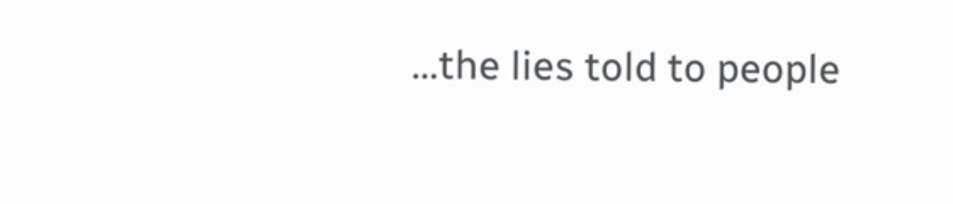...the lies told to people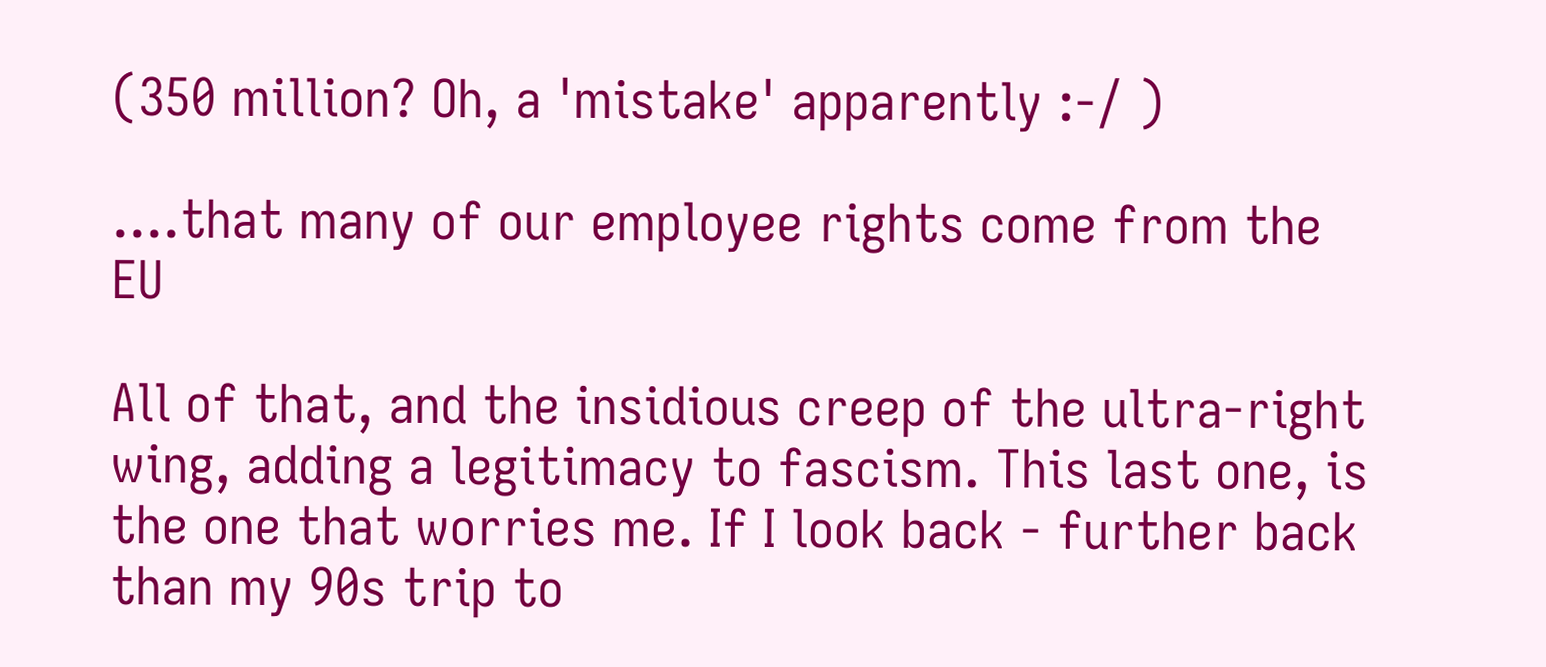(350 million? Oh, a 'mistake' apparently :-/ )

....that many of our employee rights come from the EU

All of that, and the insidious creep of the ultra-right wing, adding a legitimacy to fascism. This last one, is the one that worries me. If I look back - further back than my 90s trip to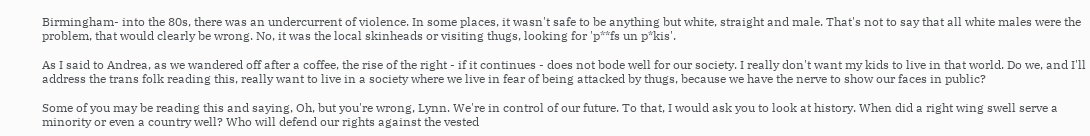Birmingham- into the 80s, there was an undercurrent of violence. In some places, it wasn't safe to be anything but white, straight and male. That's not to say that all white males were the problem, that would clearly be wrong. No, it was the local skinheads or visiting thugs, looking for 'p**fs un p*kis'.

As I said to Andrea, as we wandered off after a coffee, the rise of the right - if it continues - does not bode well for our society. I really don't want my kids to live in that world. Do we, and I'll address the trans folk reading this, really want to live in a society where we live in fear of being attacked by thugs, because we have the nerve to show our faces in public?

Some of you may be reading this and saying, Oh, but you're wrong, Lynn. We're in control of our future. To that, I would ask you to look at history. When did a right wing swell serve a minority or even a country well? Who will defend our rights against the vested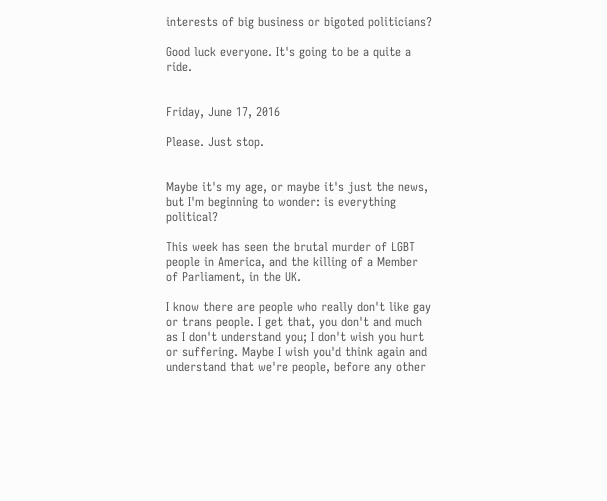interests of big business or bigoted politicians?

Good luck everyone. It's going to be a quite a ride.


Friday, June 17, 2016

Please. Just stop.


Maybe it's my age, or maybe it's just the news, but I'm beginning to wonder: is everything political?

This week has seen the brutal murder of LGBT people in America, and the killing of a Member of Parliament, in the UK.

I know there are people who really don't like gay or trans people. I get that, you don't and much as I don't understand you; I don't wish you hurt or suffering. Maybe I wish you'd think again and understand that we're people, before any other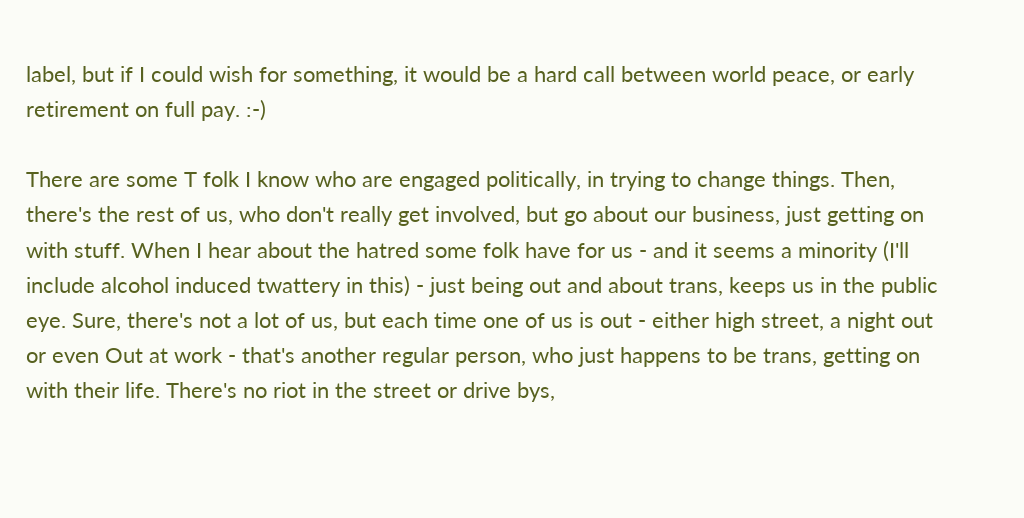label, but if I could wish for something, it would be a hard call between world peace, or early retirement on full pay. :-)

There are some T folk I know who are engaged politically, in trying to change things. Then, there's the rest of us, who don't really get involved, but go about our business, just getting on with stuff. When I hear about the hatred some folk have for us - and it seems a minority (I'll include alcohol induced twattery in this) - just being out and about trans, keeps us in the public eye. Sure, there's not a lot of us, but each time one of us is out - either high street, a night out or even Out at work - that's another regular person, who just happens to be trans, getting on with their life. There's no riot in the street or drive bys,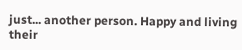just... another person. Happy and living their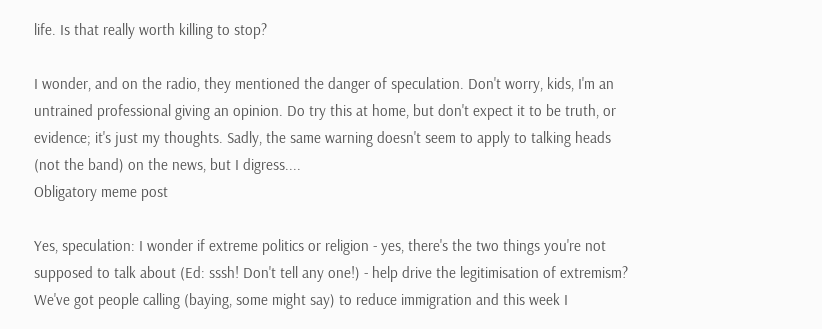life. Is that really worth killing to stop?

I wonder, and on the radio, they mentioned the danger of speculation. Don't worry, kids, I'm an untrained professional giving an opinion. Do try this at home, but don't expect it to be truth, or evidence; it's just my thoughts. Sadly, the same warning doesn't seem to apply to talking heads (not the band) on the news, but I digress....
Obligatory meme post

Yes, speculation: I wonder if extreme politics or religion - yes, there's the two things you're not supposed to talk about (Ed: sssh! Don't tell any one!) - help drive the legitimisation of extremism? We've got people calling (baying, some might say) to reduce immigration and this week I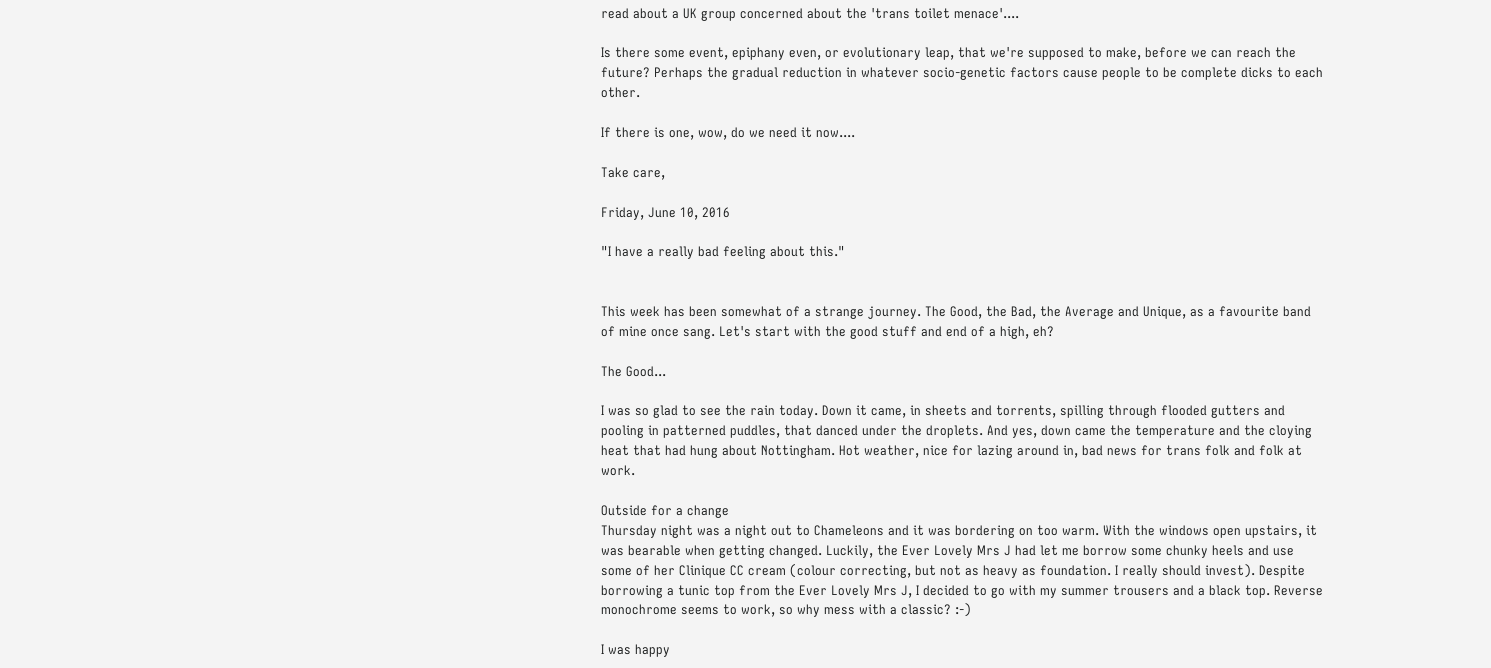read about a UK group concerned about the 'trans toilet menace'....

Is there some event, epiphany even, or evolutionary leap, that we're supposed to make, before we can reach the future? Perhaps the gradual reduction in whatever socio-genetic factors cause people to be complete dicks to each other.

If there is one, wow, do we need it now....

Take care,

Friday, June 10, 2016

"I have a really bad feeling about this."


This week has been somewhat of a strange journey. The Good, the Bad, the Average and Unique, as a favourite band of mine once sang. Let's start with the good stuff and end of a high, eh?

The Good...

I was so glad to see the rain today. Down it came, in sheets and torrents, spilling through flooded gutters and pooling in patterned puddles, that danced under the droplets. And yes, down came the temperature and the cloying heat that had hung about Nottingham. Hot weather, nice for lazing around in, bad news for trans folk and folk at work.

Outside for a change
Thursday night was a night out to Chameleons and it was bordering on too warm. With the windows open upstairs, it was bearable when getting changed. Luckily, the Ever Lovely Mrs J had let me borrow some chunky heels and use some of her Clinique CC cream (colour correcting, but not as heavy as foundation. I really should invest). Despite borrowing a tunic top from the Ever Lovely Mrs J, I decided to go with my summer trousers and a black top. Reverse monochrome seems to work, so why mess with a classic? :-)

I was happy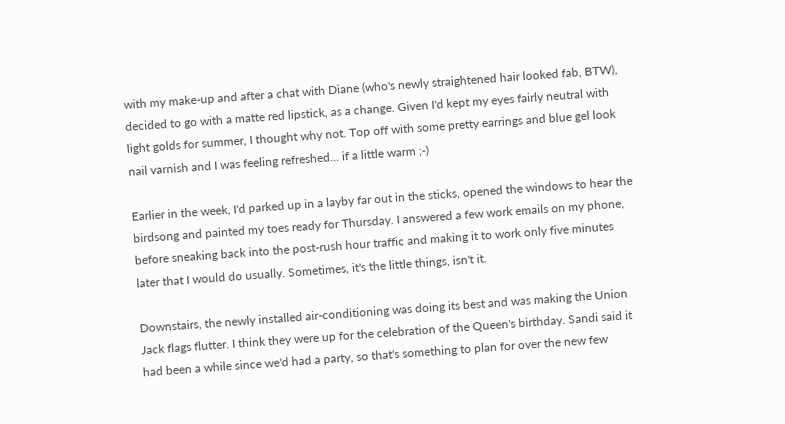with my make-up and after a chat with Diane (who's newly straightened hair looked fab, BTW), decided to go with a matte red lipstick, as a change. Given I'd kept my eyes fairly neutral with light golds for summer, I thought why not. Top off with some pretty earrings and blue gel look nail varnish and I was feeling refreshed... if a little warm ;-)

Earlier in the week, I'd parked up in a layby far out in the sticks, opened the windows to hear the birdsong and painted my toes ready for Thursday. I answered a few work emails on my phone, before sneaking back into the post-rush hour traffic and making it to work only five minutes later that I would do usually. Sometimes, it's the little things, isn't it.

Downstairs, the newly installed air-conditioning was doing its best and was making the Union Jack flags flutter. I think they were up for the celebration of the Queen's birthday. Sandi said it had been a while since we'd had a party, so that's something to plan for over the new few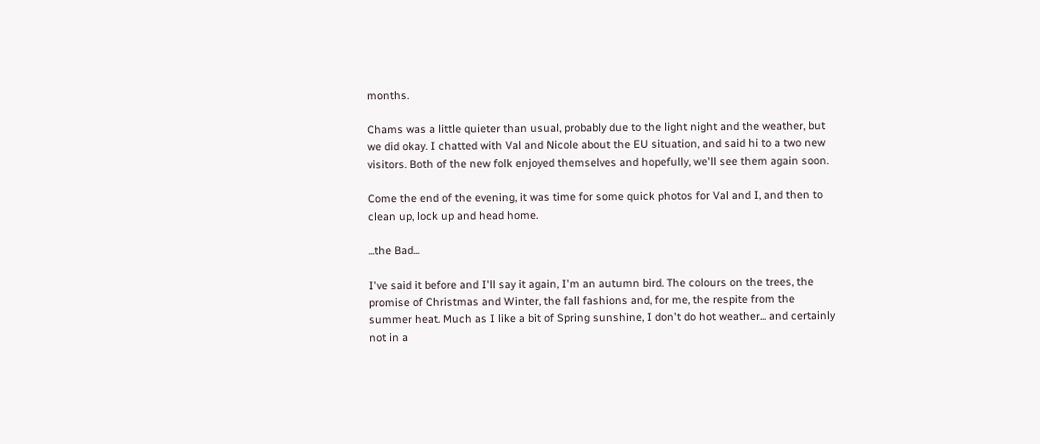months.

Chams was a little quieter than usual, probably due to the light night and the weather, but we did okay. I chatted with Val and Nicole about the EU situation, and said hi to a two new visitors. Both of the new folk enjoyed themselves and hopefully, we'll see them again soon.

Come the end of the evening, it was time for some quick photos for Val and I, and then to clean up, lock up and head home.

...the Bad...

I've said it before and I'll say it again, I'm an autumn bird. The colours on the trees, the promise of Christmas and Winter, the fall fashions and, for me, the respite from the summer heat. Much as I like a bit of Spring sunshine, I don't do hot weather... and certainly not in a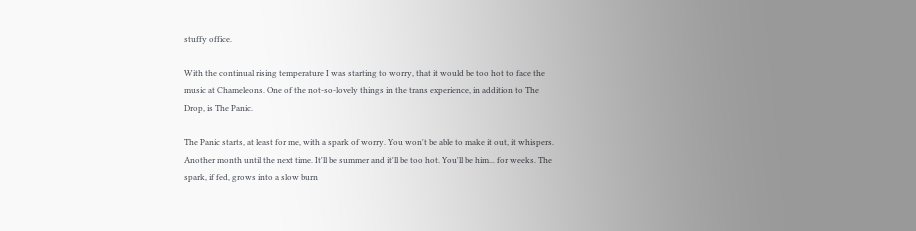stuffy office.

With the continual rising temperature I was starting to worry, that it would be too hot to face the music at Chameleons. One of the not-so-lovely things in the trans experience, in addition to The Drop, is The Panic.

The Panic starts, at least for me, with a spark of worry. You won't be able to make it out, it whispers. Another month until the next time. It'll be summer and it'll be too hot. You'll be him... for weeks. The spark, if fed, grows into a slow burn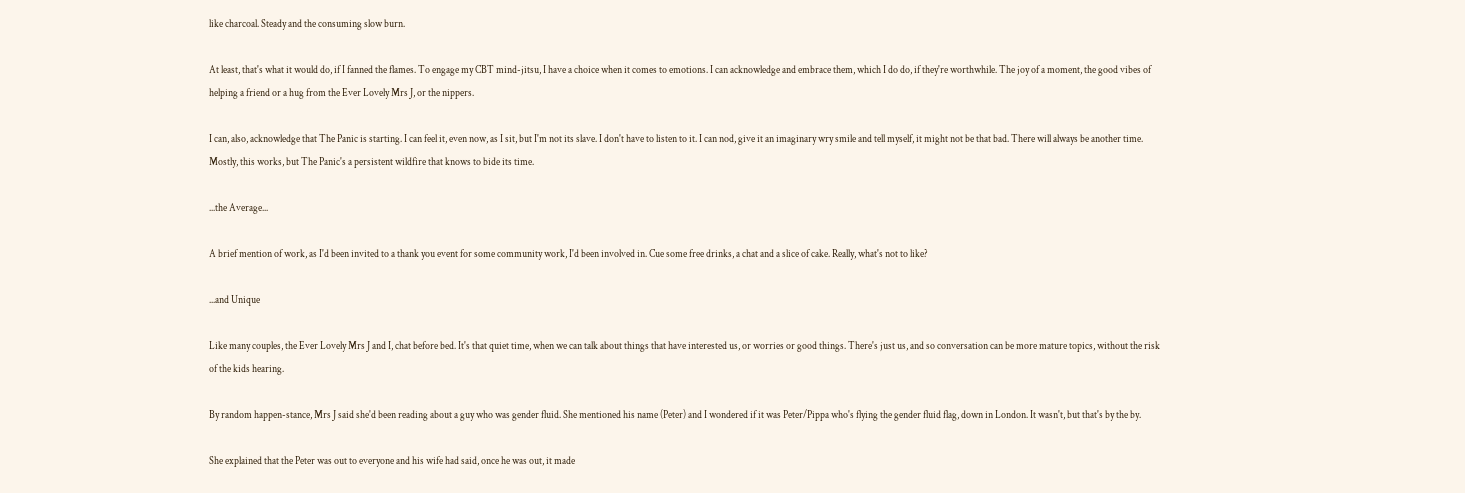like charcoal. Steady and the consuming slow burn.

At least, that's what it would do, if I fanned the flames. To engage my CBT mind-jitsu, I have a choice when it comes to emotions. I can acknowledge and embrace them, which I do do, if they're worthwhile. The joy of a moment, the good vibes of helping a friend or a hug from the Ever Lovely Mrs J, or the nippers.

I can, also, acknowledge that The Panic is starting. I can feel it, even now, as I sit, but I'm not its slave. I don't have to listen to it. I can nod, give it an imaginary wry smile and tell myself, it might not be that bad. There will always be another time. Mostly, this works, but The Panic's a persistent wildfire that knows to bide its time.

...the Average...

A brief mention of work, as I'd been invited to a thank you event for some community work, I'd been involved in. Cue some free drinks, a chat and a slice of cake. Really, what's not to like?

...and Unique

Like many couples, the Ever Lovely Mrs J and I, chat before bed. It's that quiet time, when we can talk about things that have interested us, or worries or good things. There's just us, and so conversation can be more mature topics, without the risk of the kids hearing.

By random happen-stance, Mrs J said she'd been reading about a guy who was gender fluid. She mentioned his name (Peter) and I wondered if it was Peter/Pippa who's flying the gender fluid flag, down in London. It wasn't, but that's by the by.

She explained that the Peter was out to everyone and his wife had said, once he was out, it made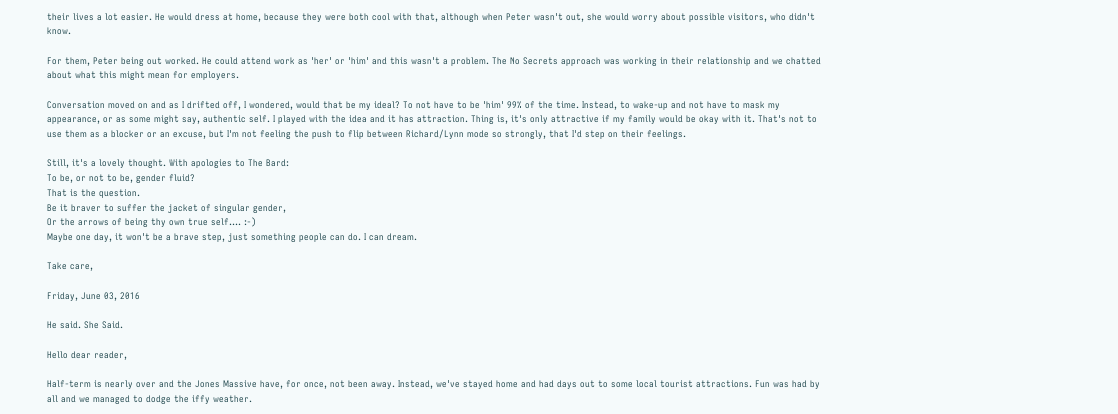their lives a lot easier. He would dress at home, because they were both cool with that, although when Peter wasn't out, she would worry about possible visitors, who didn't know.

For them, Peter being out worked. He could attend work as 'her' or 'him' and this wasn't a problem. The No Secrets approach was working in their relationship and we chatted about what this might mean for employers.

Conversation moved on and as I drifted off, I wondered, would that be my ideal? To not have to be 'him' 99% of the time. Instead, to wake-up and not have to mask my appearance, or as some might say, authentic self. I played with the idea and it has attraction. Thing is, it's only attractive if my family would be okay with it. That's not to use them as a blocker or an excuse, but I'm not feeling the push to flip between Richard/Lynn mode so strongly, that I'd step on their feelings.

Still, it's a lovely thought. With apologies to The Bard:
To be, or not to be, gender fluid?
That is the question.
Be it braver to suffer the jacket of singular gender,
Or the arrows of being thy own true self.... :-)
Maybe one day, it won't be a brave step, just something people can do. I can dream.

Take care,

Friday, June 03, 2016

He said. She Said.

Hello dear reader,

Half-term is nearly over and the Jones Massive have, for once, not been away. Instead, we've stayed home and had days out to some local tourist attractions. Fun was had by all and we managed to dodge the iffy weather.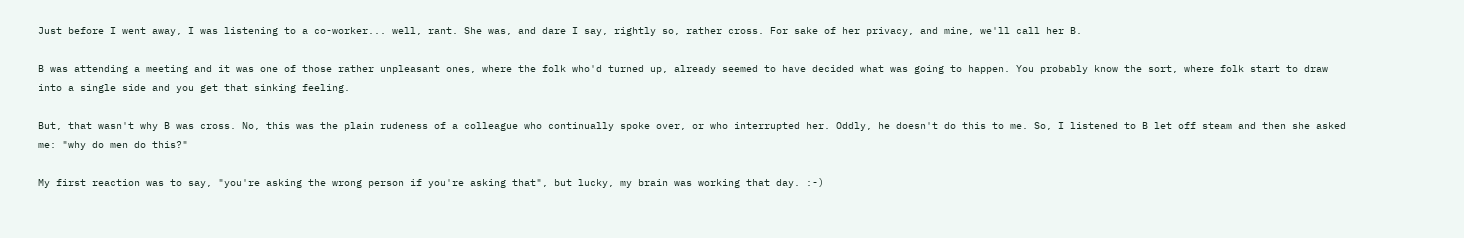Just before I went away, I was listening to a co-worker... well, rant. She was, and dare I say, rightly so, rather cross. For sake of her privacy, and mine, we'll call her B.

B was attending a meeting and it was one of those rather unpleasant ones, where the folk who'd turned up, already seemed to have decided what was going to happen. You probably know the sort, where folk start to draw into a single side and you get that sinking feeling.

But, that wasn't why B was cross. No, this was the plain rudeness of a colleague who continually spoke over, or who interrupted her. Oddly, he doesn't do this to me. So, I listened to B let off steam and then she asked me: "why do men do this?"

My first reaction was to say, "you're asking the wrong person if you're asking that", but lucky, my brain was working that day. :-)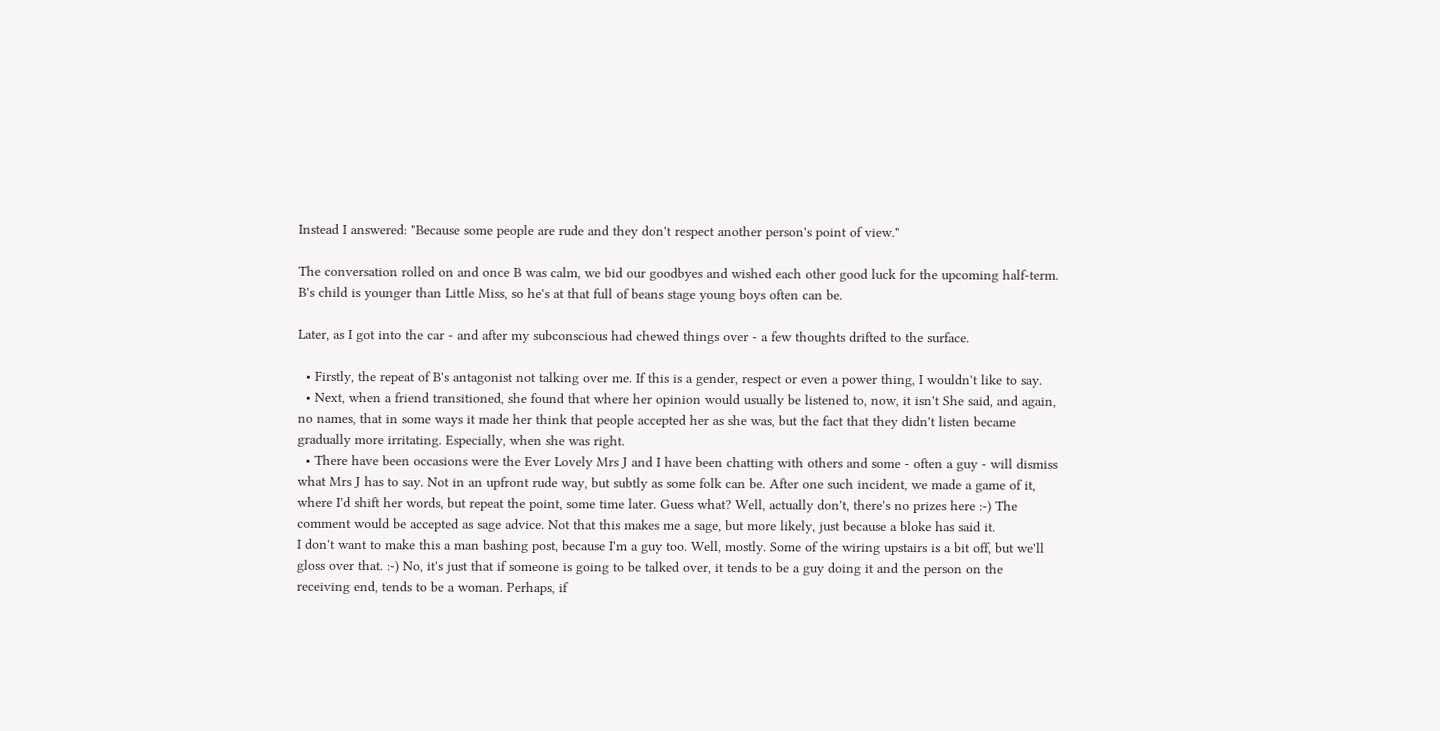Instead I answered: "Because some people are rude and they don't respect another person's point of view."

The conversation rolled on and once B was calm, we bid our goodbyes and wished each other good luck for the upcoming half-term. B's child is younger than Little Miss, so he's at that full of beans stage young boys often can be.

Later, as I got into the car - and after my subconscious had chewed things over - a few thoughts drifted to the surface.

  • Firstly, the repeat of B's antagonist not talking over me. If this is a gender, respect or even a power thing, I wouldn't like to say.
  • Next, when a friend transitioned, she found that where her opinion would usually be listened to, now, it isn't She said, and again, no names, that in some ways it made her think that people accepted her as she was, but the fact that they didn't listen became gradually more irritating. Especially, when she was right.
  • There have been occasions were the Ever Lovely Mrs J and I have been chatting with others and some - often a guy - will dismiss what Mrs J has to say. Not in an upfront rude way, but subtly as some folk can be. After one such incident, we made a game of it, where I'd shift her words, but repeat the point, some time later. Guess what? Well, actually don't, there's no prizes here :-) The comment would be accepted as sage advice. Not that this makes me a sage, but more likely, just because a bloke has said it.
I don't want to make this a man bashing post, because I'm a guy too. Well, mostly. Some of the wiring upstairs is a bit off, but we'll gloss over that. :-) No, it's just that if someone is going to be talked over, it tends to be a guy doing it and the person on the receiving end, tends to be a woman. Perhaps, if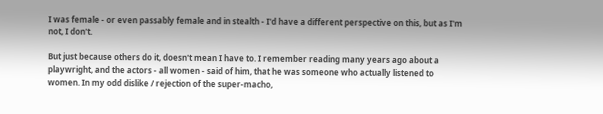I was female - or even passably female and in stealth - I'd have a different perspective on this, but as I'm not, I don't.

But just because others do it, doesn't mean I have to. I remember reading many years ago about a playwright, and the actors - all women - said of him, that he was someone who actually listened to women. In my odd dislike / rejection of the super-macho,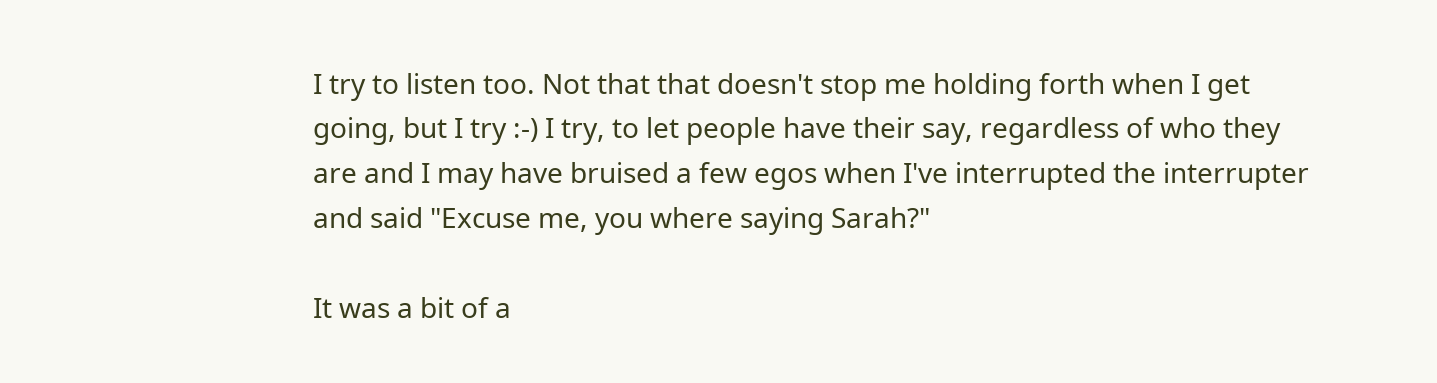I try to listen too. Not that that doesn't stop me holding forth when I get going, but I try :-) I try, to let people have their say, regardless of who they are and I may have bruised a few egos when I've interrupted the interrupter and said "Excuse me, you where saying Sarah?"

It was a bit of a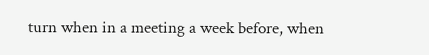turn when in a meeting a week before, when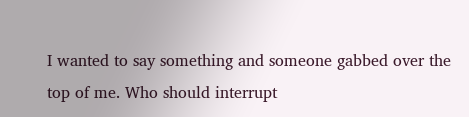I wanted to say something and someone gabbed over the top of me. Who should interrupt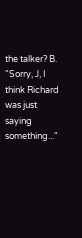the talker? B. "Sorry, J, I think Richard was just saying something..."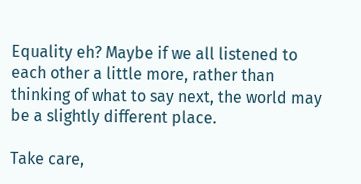Equality eh? Maybe if we all listened to each other a little more, rather than thinking of what to say next, the world may be a slightly different place.

Take care,